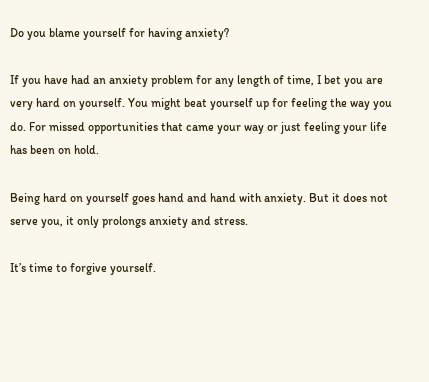Do you blame yourself for having anxiety?

If you have had an anxiety problem for any length of time, I bet you are very hard on yourself. You might beat yourself up for feeling the way you do. For missed opportunities that came your way or just feeling your life has been on hold.

Being hard on yourself goes hand and hand with anxiety. But it does not serve you, it only prolongs anxiety and stress.

It’s time to forgive yourself.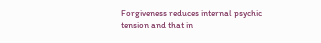Forgiveness reduces internal psychic tension and that in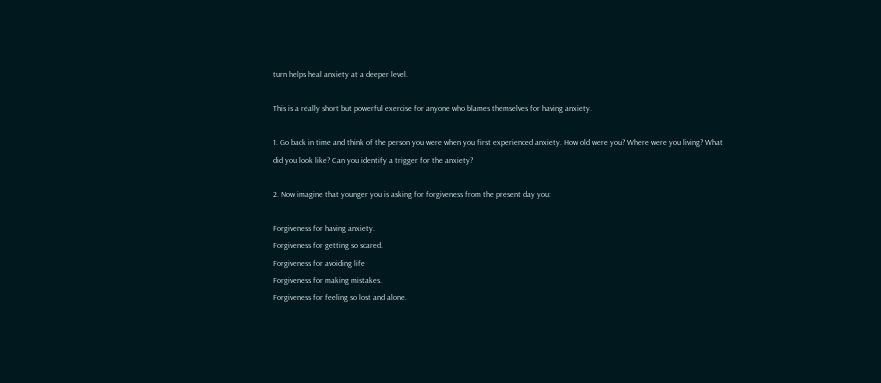turn helps heal anxiety at a deeper level.

This is a really short but powerful exercise for anyone who blames themselves for having anxiety.

1. Go back in time and think of the person you were when you first experienced anxiety. How old were you? Where were you living? What did you look like? Can you identify a trigger for the anxiety?

2. Now imagine that younger you is asking for forgiveness from the present day you:

Forgiveness for having anxiety.
Forgiveness for getting so scared.
Forgiveness for avoiding life
Forgiveness for making mistakes.
Forgiveness for feeling so lost and alone.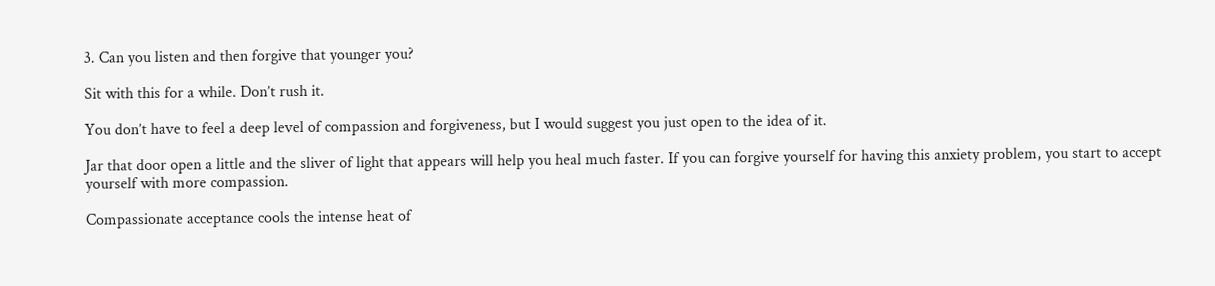3. Can you listen and then forgive that younger you?

Sit with this for a while. Don’t rush it.

You don’t have to feel a deep level of compassion and forgiveness, but I would suggest you just open to the idea of it.

Jar that door open a little and the sliver of light that appears will help you heal much faster. If you can forgive yourself for having this anxiety problem, you start to accept yourself with more compassion.

Compassionate acceptance cools the intense heat of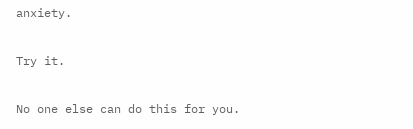anxiety.

Try it.

No one else can do this for you.